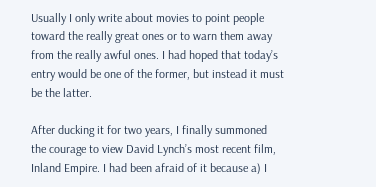Usually I only write about movies to point people toward the really great ones or to warn them away from the really awful ones. I had hoped that today’s entry would be one of the former, but instead it must be the latter.

After ducking it for two years, I finally summoned the courage to view David Lynch’s most recent film, Inland Empire. I had been afraid of it because a) I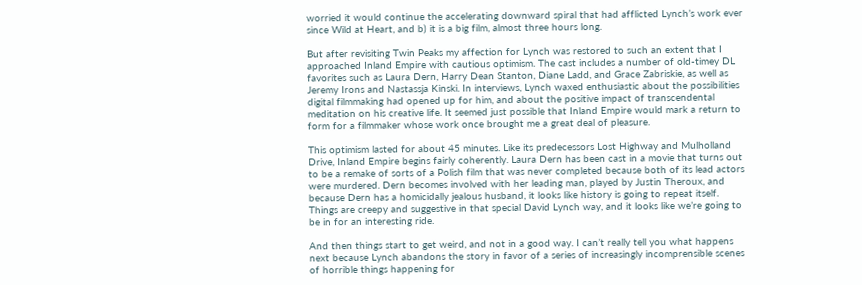worried it would continue the accelerating downward spiral that had afflicted Lynch’s work ever since Wild at Heart, and b) it is a big film, almost three hours long.

But after revisiting Twin Peaks my affection for Lynch was restored to such an extent that I approached Inland Empire with cautious optimism. The cast includes a number of old-timey DL favorites such as Laura Dern, Harry Dean Stanton, Diane Ladd, and Grace Zabriskie, as well as Jeremy Irons and Nastassja Kinski. In interviews, Lynch waxed enthusiastic about the possibilities digital filmmaking had opened up for him, and about the positive impact of transcendental meditation on his creative life. It seemed just possible that Inland Empire would mark a return to form for a filmmaker whose work once brought me a great deal of pleasure.

This optimism lasted for about 45 minutes. Like its predecessors Lost Highway and Mulholland Drive, Inland Empire begins fairly coherently. Laura Dern has been cast in a movie that turns out to be a remake of sorts of a Polish film that was never completed because both of its lead actors were murdered. Dern becomes involved with her leading man, played by Justin Theroux, and because Dern has a homicidally jealous husband, it looks like history is going to repeat itself. Things are creepy and suggestive in that special David Lynch way, and it looks like we’re going to be in for an interesting ride.

And then things start to get weird, and not in a good way. I can’t really tell you what happens next because Lynch abandons the story in favor of a series of increasingly incomprensible scenes of horrible things happening for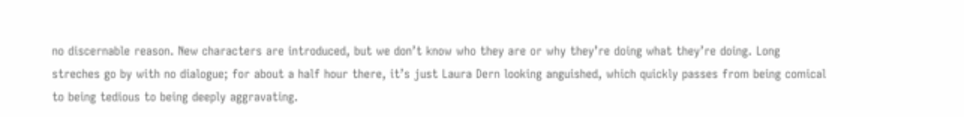no discernable reason. New characters are introduced, but we don’t know who they are or why they’re doing what they’re doing. Long streches go by with no dialogue; for about a half hour there, it’s just Laura Dern looking anguished, which quickly passes from being comical to being tedious to being deeply aggravating.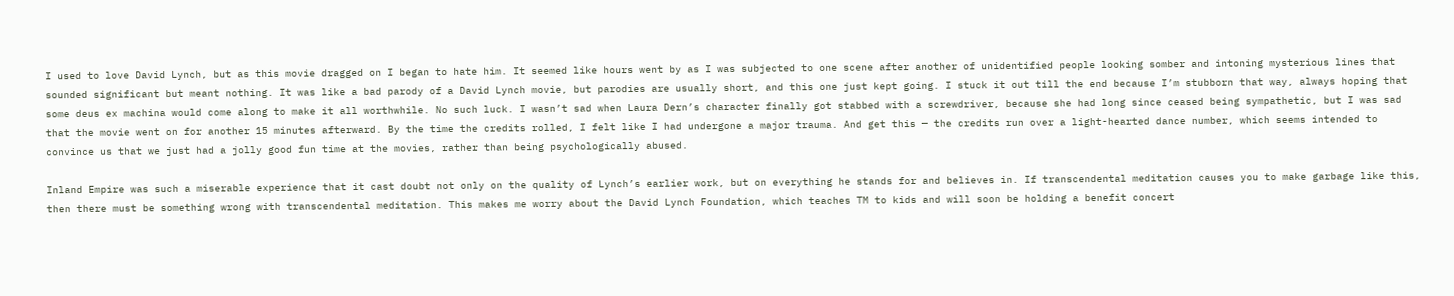I used to love David Lynch, but as this movie dragged on I began to hate him. It seemed like hours went by as I was subjected to one scene after another of unidentified people looking somber and intoning mysterious lines that sounded significant but meant nothing. It was like a bad parody of a David Lynch movie, but parodies are usually short, and this one just kept going. I stuck it out till the end because I’m stubborn that way, always hoping that some deus ex machina would come along to make it all worthwhile. No such luck. I wasn’t sad when Laura Dern’s character finally got stabbed with a screwdriver, because she had long since ceased being sympathetic, but I was sad that the movie went on for another 15 minutes afterward. By the time the credits rolled, I felt like I had undergone a major trauma. And get this — the credits run over a light-hearted dance number, which seems intended to convince us that we just had a jolly good fun time at the movies, rather than being psychologically abused.

Inland Empire was such a miserable experience that it cast doubt not only on the quality of Lynch’s earlier work, but on everything he stands for and believes in. If transcendental meditation causes you to make garbage like this, then there must be something wrong with transcendental meditation. This makes me worry about the David Lynch Foundation, which teaches TM to kids and will soon be holding a benefit concert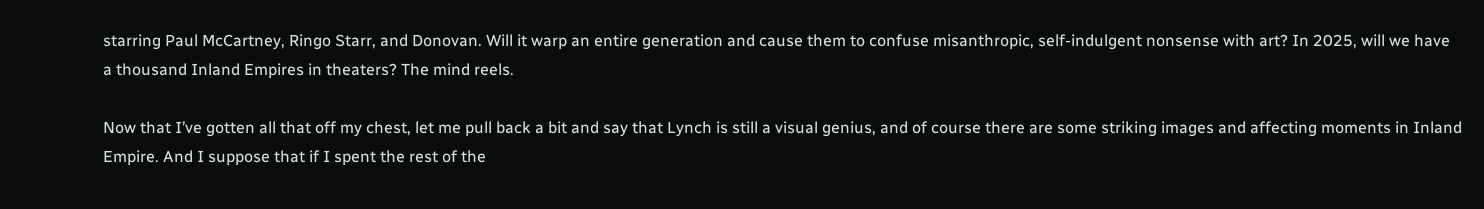starring Paul McCartney, Ringo Starr, and Donovan. Will it warp an entire generation and cause them to confuse misanthropic, self-indulgent nonsense with art? In 2025, will we have a thousand Inland Empires in theaters? The mind reels.

Now that I’ve gotten all that off my chest, let me pull back a bit and say that Lynch is still a visual genius, and of course there are some striking images and affecting moments in Inland Empire. And I suppose that if I spent the rest of the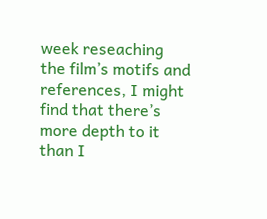week reseaching the film’s motifs and references, I might find that there’s more depth to it than I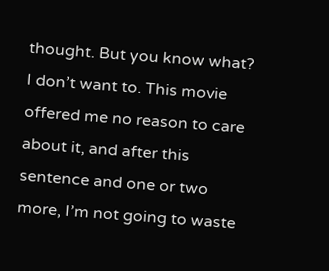thought. But you know what? I don’t want to. This movie offered me no reason to care about it, and after this sentence and one or two more, I’m not going to waste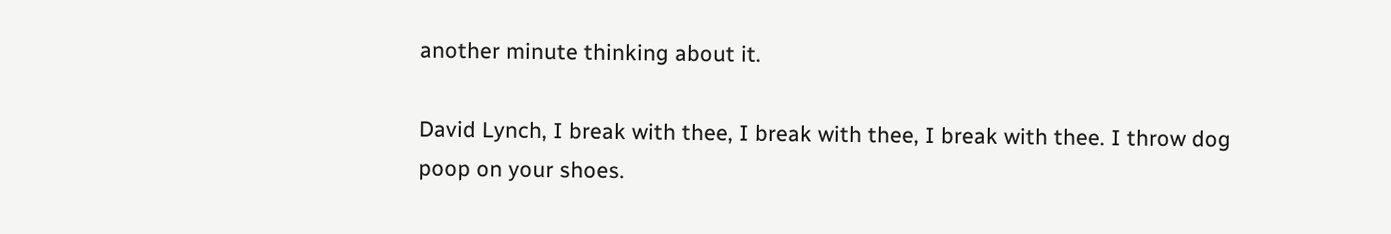another minute thinking about it.

David Lynch, I break with thee, I break with thee, I break with thee. I throw dog poop on your shoes.